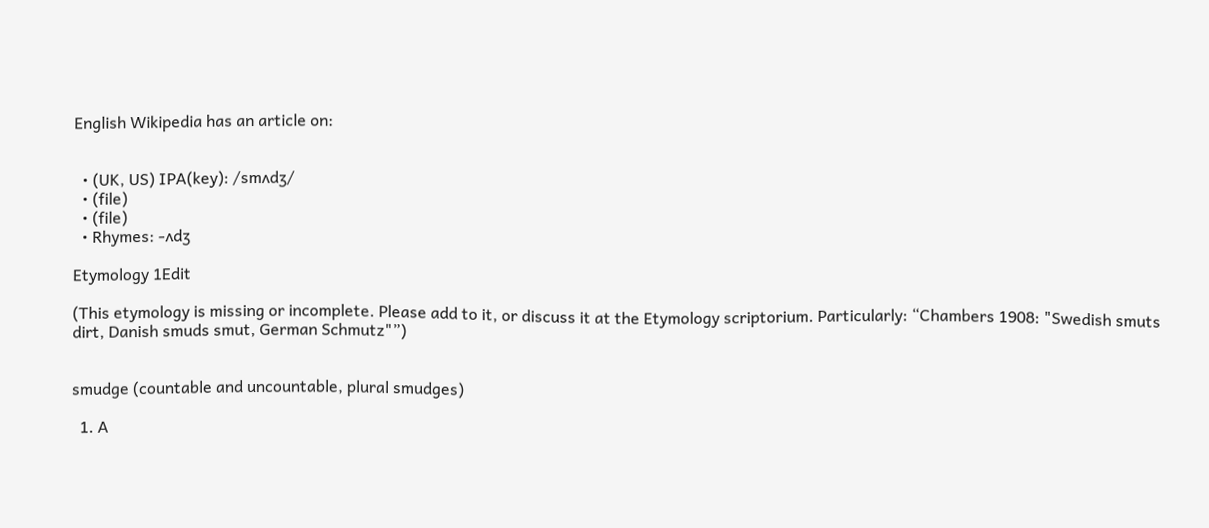English Wikipedia has an article on:


  • (UK, US) IPA(key): /smʌdʒ/
  • (file)
  • (file)
  • Rhymes: -ʌdʒ

Etymology 1Edit

(This etymology is missing or incomplete. Please add to it, or discuss it at the Etymology scriptorium. Particularly: “Chambers 1908: "Swedish smuts dirt, Danish smuds smut, German Schmutz"”)


smudge (countable and uncountable, plural smudges)

  1. A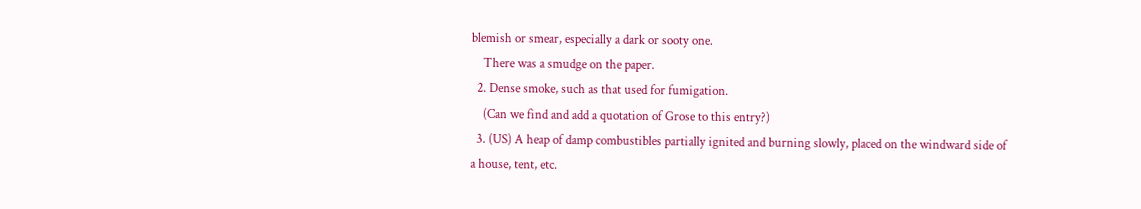blemish or smear, especially a dark or sooty one.
    There was a smudge on the paper.
  2. Dense smoke, such as that used for fumigation.
    (Can we find and add a quotation of Grose to this entry?)
  3. (US) A heap of damp combustibles partially ignited and burning slowly, placed on the windward side of a house, tent, etc.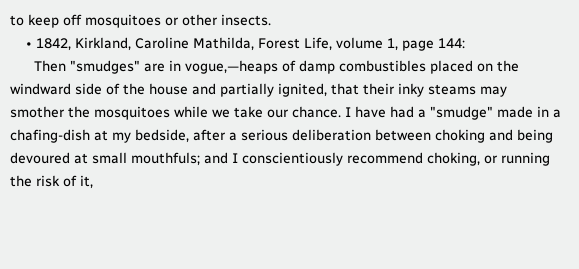to keep off mosquitoes or other insects.
    • 1842, Kirkland, Caroline Mathilda, Forest Life, volume 1, page 144:
      Then "smudges" are in vogue,—heaps of damp combustibles placed on the windward side of the house and partially ignited, that their inky steams may smother the mosquitoes while we take our chance. I have had a "smudge" made in a chafing-dish at my bedside, after a serious deliberation between choking and being devoured at small mouthfuls; and I conscientiously recommend choking, or running the risk of it,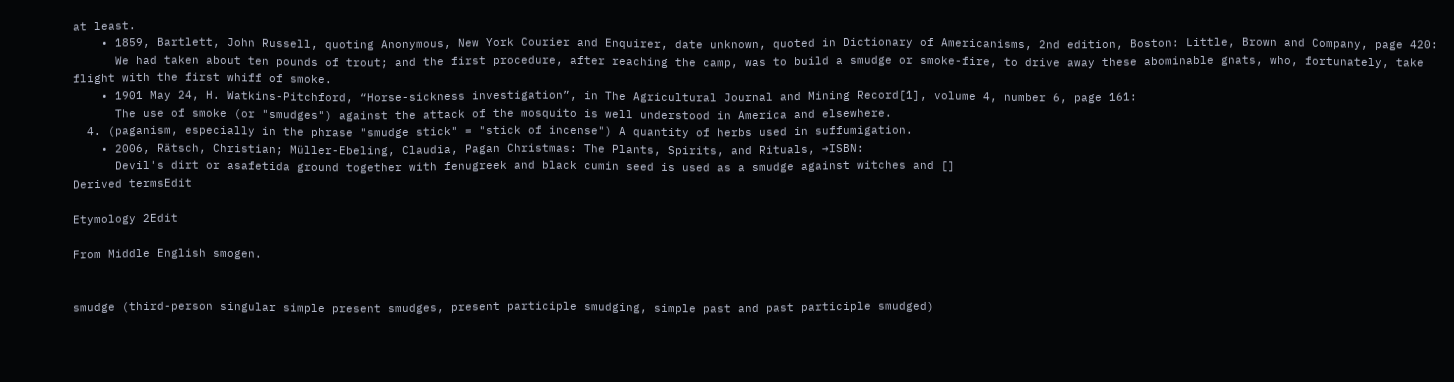at least.
    • 1859, Bartlett, John Russell, quoting Anonymous, New York Courier and Enquirer, date unknown, quoted in Dictionary of Americanisms, 2nd edition, Boston: Little, Brown and Company, page 420:
      We had taken about ten pounds of trout; and the first procedure, after reaching the camp, was to build a smudge or smoke-fire, to drive away these abominable gnats, who, fortunately, take flight with the first whiff of smoke.
    • 1901 May 24, H. Watkins-Pitchford, “Horse-sickness investigation”, in The Agricultural Journal and Mining Record[1], volume 4, number 6, page 161:
      The use of smoke (or "smudges") against the attack of the mosquito is well understood in America and elsewhere.
  4. (paganism, especially in the phrase "smudge stick" = "stick of incense") A quantity of herbs used in suffumigation.
    • 2006, Rätsch, Christian; Müller-Ebeling, Claudia, Pagan Christmas: The Plants, Spirits, and Rituals, →ISBN:
      Devil's dirt or asafetida ground together with fenugreek and black cumin seed is used as a smudge against witches and []
Derived termsEdit

Etymology 2Edit

From Middle English smogen.


smudge (third-person singular simple present smudges, present participle smudging, simple past and past participle smudged)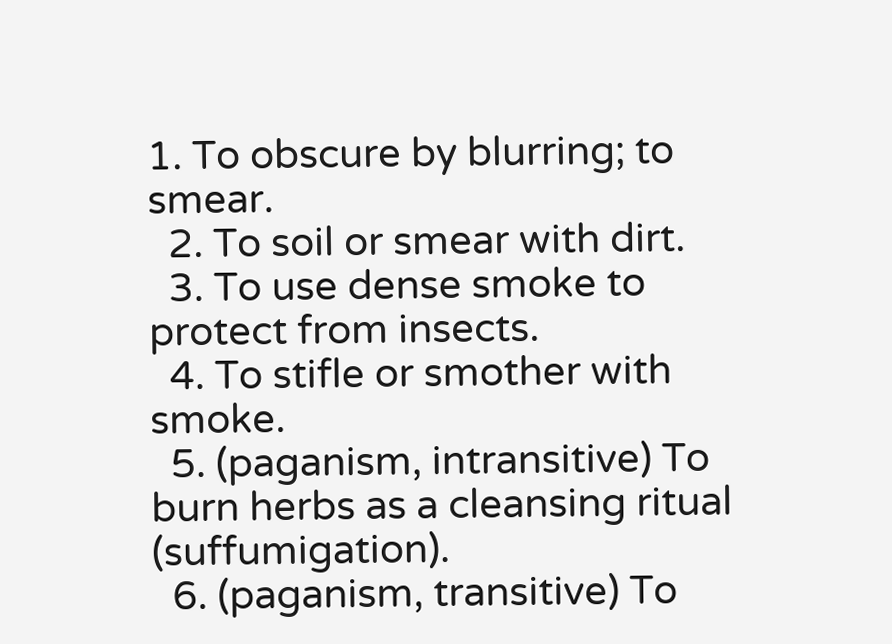1. To obscure by blurring; to smear.
  2. To soil or smear with dirt.
  3. To use dense smoke to protect from insects.
  4. To stifle or smother with smoke.
  5. (paganism, intransitive) To burn herbs as a cleansing ritual (suffumigation).
  6. (paganism, transitive) To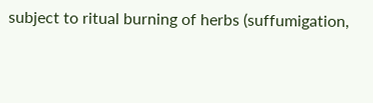subject to ritual burning of herbs (suffumigation,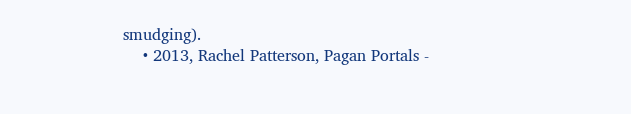smudging).
    • 2013, Rachel Patterson, Pagan Portals -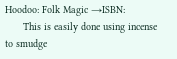Hoodoo: Folk Magic →ISBN:
      This is easily done using incense to smudge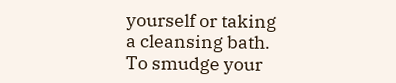yourself or taking a cleansing bath. To smudge your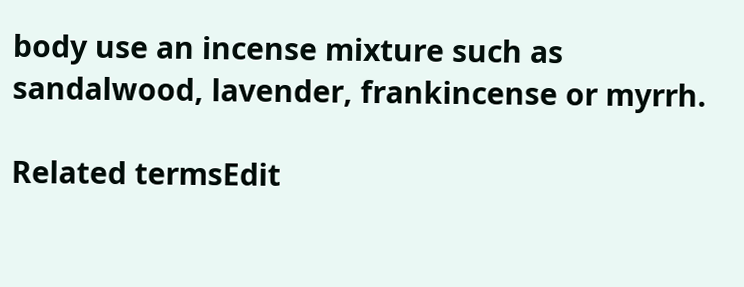body use an incense mixture such as sandalwood, lavender, frankincense or myrrh.

Related termsEdit